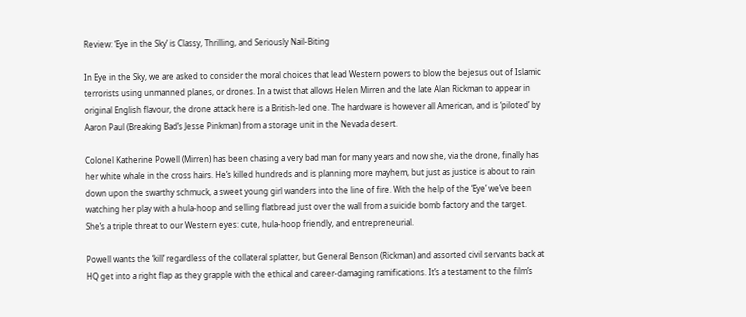Review: ‘Eye in the Sky’ is Classy, Thrilling, and Seriously Nail-Biting

In Eye in the Sky, we are asked to consider the moral choices that lead Western powers to blow the bejesus out of Islamic terrorists using unmanned planes, or drones. In a twist that allows Helen Mirren and the late Alan Rickman to appear in original English flavour, the drone attack here is a British-led one. The hardware is however all American, and is ‘piloted’ by Aaron Paul (Breaking Bad’s Jesse Pinkman) from a storage unit in the Nevada desert.

Colonel Katherine Powell (Mirren) has been chasing a very bad man for many years and now she, via the drone, finally has her white whale in the cross hairs. He’s killed hundreds and is planning more mayhem, but just as justice is about to rain down upon the swarthy schmuck, a sweet young girl wanders into the line of fire. With the help of the ‘Eye’ we’ve been watching her play with a hula-hoop and selling flatbread just over the wall from a suicide bomb factory and the target. She’s a triple threat to our Western eyes: cute, hula-hoop friendly, and entrepreneurial.

Powell wants the ‘kill’ regardless of the collateral splatter, but General Benson (Rickman) and assorted civil servants back at HQ get into a right flap as they grapple with the ethical and career-damaging ramifications. It’s a testament to the film’s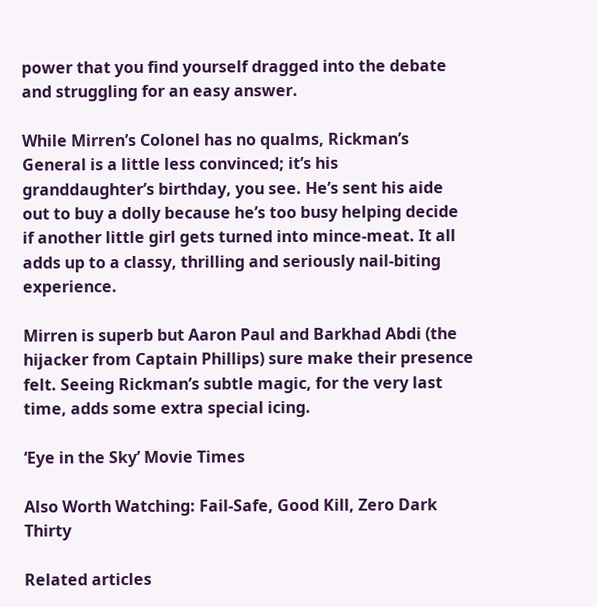power that you find yourself dragged into the debate and struggling for an easy answer.

While Mirren’s Colonel has no qualms, Rickman’s General is a little less convinced; it’s his granddaughter’s birthday, you see. He’s sent his aide out to buy a dolly because he’s too busy helping decide if another little girl gets turned into mince-meat. It all adds up to a classy, thrilling and seriously nail-biting experience.

Mirren is superb but Aaron Paul and Barkhad Abdi (the hijacker from Captain Phillips) sure make their presence felt. Seeing Rickman’s subtle magic, for the very last time, adds some extra special icing.

‘Eye in the Sky’ Movie Times

Also Worth Watching: Fail-Safe, Good Kill, Zero Dark Thirty

Related articles